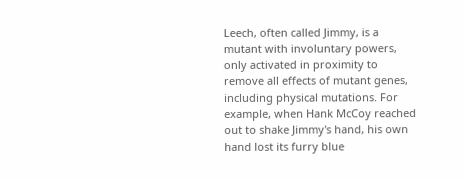Leech, often called Jimmy, is a mutant with involuntary powers, only activated in proximity to remove all effects of mutant genes, including physical mutations. For example, when Hank McCoy reached out to shake Jimmy's hand, his own hand lost its furry blue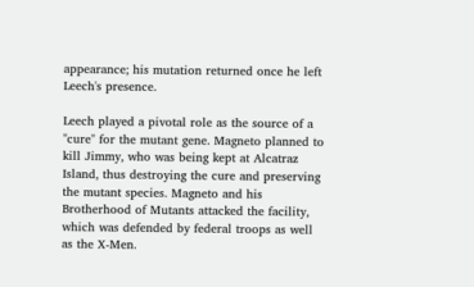appearance; his mutation returned once he left Leech's presence.

Leech played a pivotal role as the source of a "cure" for the mutant gene. Magneto planned to kill Jimmy, who was being kept at Alcatraz Island, thus destroying the cure and preserving the mutant species. Magneto and his Brotherhood of Mutants attacked the facility, which was defended by federal troops as well as the X-Men.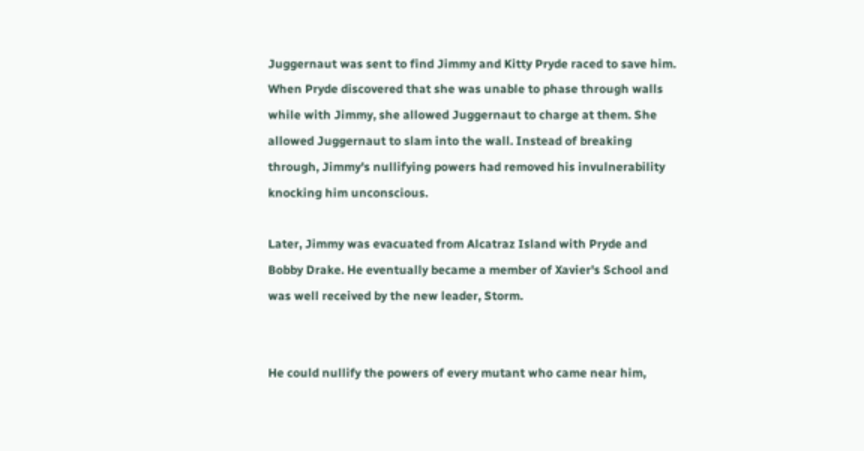Juggernaut was sent to find Jimmy and Kitty Pryde raced to save him. When Pryde discovered that she was unable to phase through walls while with Jimmy, she allowed Juggernaut to charge at them. She allowed Juggernaut to slam into the wall. Instead of breaking through, Jimmy's nullifying powers had removed his invulnerability knocking him unconscious.

Later, Jimmy was evacuated from Alcatraz Island with Pryde and Bobby Drake. He eventually became a member of Xavier's School and was well received by the new leader, Storm.


He could nullify the powers of every mutant who came near him,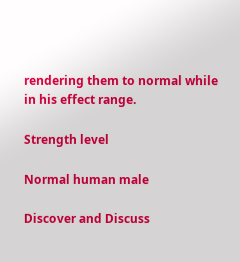rendering them to normal while in his effect range.

Strength level

Normal human male

Discover and Discuss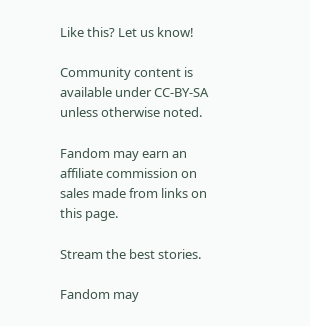Like this? Let us know!

Community content is available under CC-BY-SA unless otherwise noted.

Fandom may earn an affiliate commission on sales made from links on this page.

Stream the best stories.

Fandom may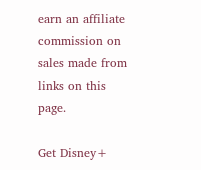earn an affiliate commission on sales made from links on this page.

Get Disney+